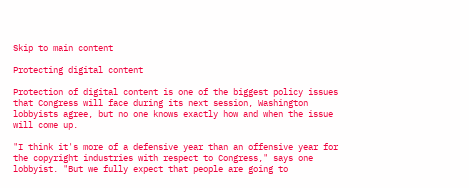Skip to main content

Protecting digital content

Protection of digital content is one of the biggest policy issues that Congress will face during its next session, Washington lobbyists agree, but no one knows exactly how and when the issue will come up.

"I think it's more of a defensive year than an offensive year for the copyright industries with respect to Congress," says one lobbyist. "But we fully expect that people are going to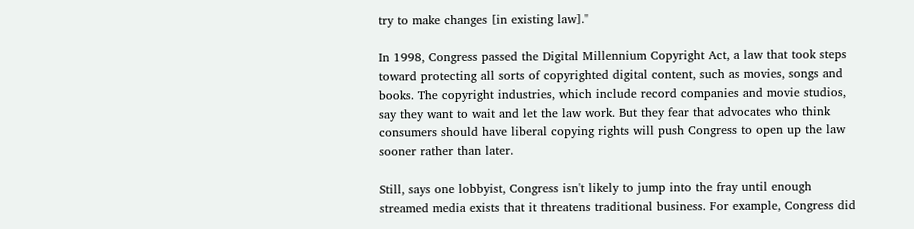try to make changes [in existing law]."

In 1998, Congress passed the Digital Millennium Copyright Act, a law that took steps toward protecting all sorts of copyrighted digital content, such as movies, songs and books. The copyright industries, which include record companies and movie studios, say they want to wait and let the law work. But they fear that advocates who think consumers should have liberal copying rights will push Congress to open up the law sooner rather than later.

Still, says one lobbyist, Congress isn't likely to jump into the fray until enough streamed media exists that it threatens traditional business. For example, Congress did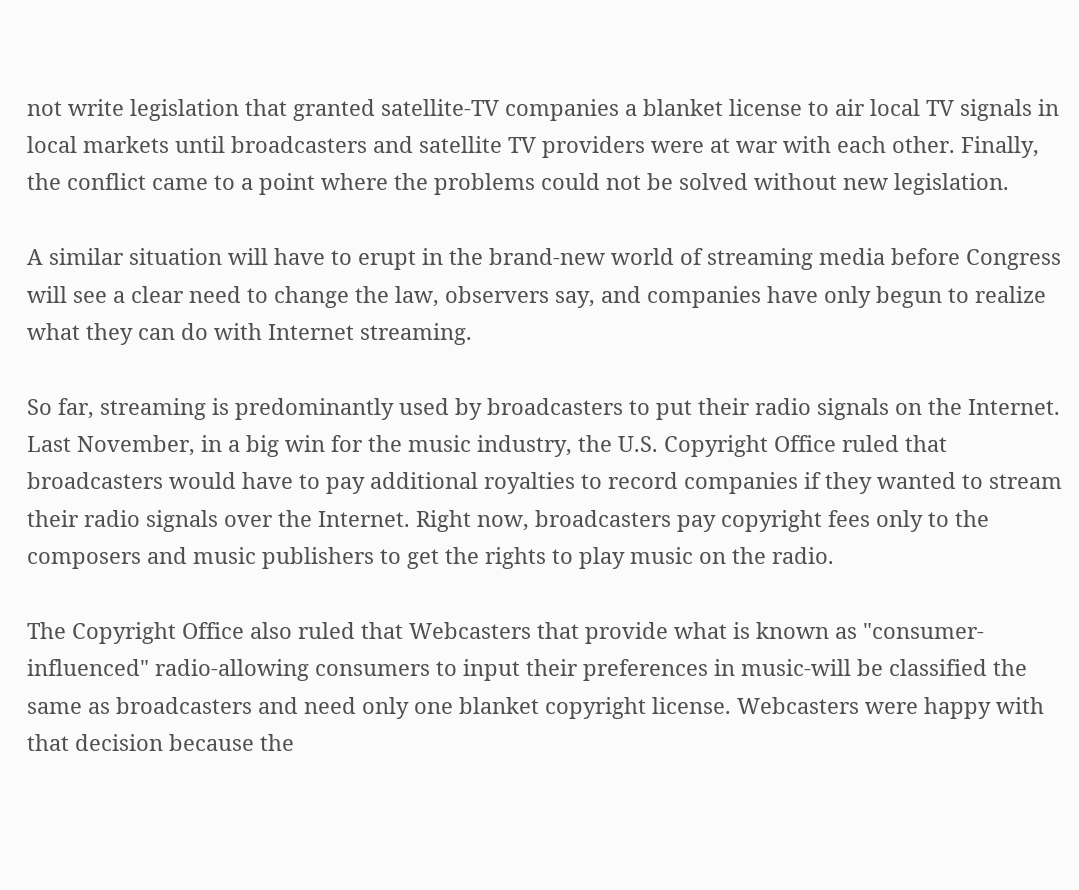not write legislation that granted satellite-TV companies a blanket license to air local TV signals in local markets until broadcasters and satellite TV providers were at war with each other. Finally, the conflict came to a point where the problems could not be solved without new legislation.

A similar situation will have to erupt in the brand-new world of streaming media before Congress will see a clear need to change the law, observers say, and companies have only begun to realize what they can do with Internet streaming.

So far, streaming is predominantly used by broadcasters to put their radio signals on the Internet. Last November, in a big win for the music industry, the U.S. Copyright Office ruled that broadcasters would have to pay additional royalties to record companies if they wanted to stream their radio signals over the Internet. Right now, broadcasters pay copyright fees only to the composers and music publishers to get the rights to play music on the radio.

The Copyright Office also ruled that Webcasters that provide what is known as "consumer-influenced" radio-allowing consumers to input their preferences in music-will be classified the same as broadcasters and need only one blanket copyright license. Webcasters were happy with that decision because the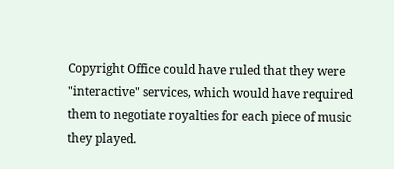Copyright Office could have ruled that they were "interactive" services, which would have required them to negotiate royalties for each piece of music they played.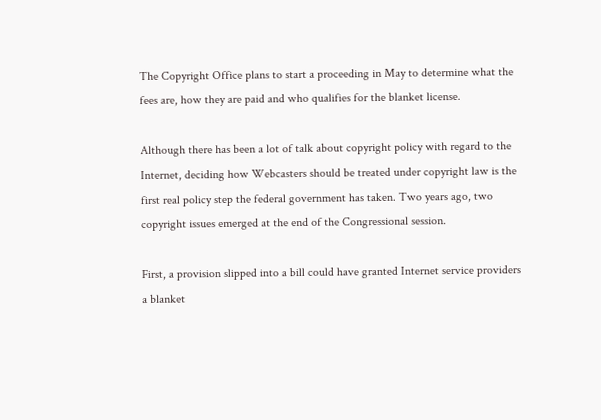The Copyright Office plans to start a proceeding in May to determine what the fees are, how they are paid and who qualifies for the blanket license.

Although there has been a lot of talk about copyright policy with regard to the Internet, deciding how Webcasters should be treated under copyright law is the first real policy step the federal government has taken. Two years ago, two copyright issues emerged at the end of the Congressional session.

First, a provision slipped into a bill could have granted Internet service providers a blanket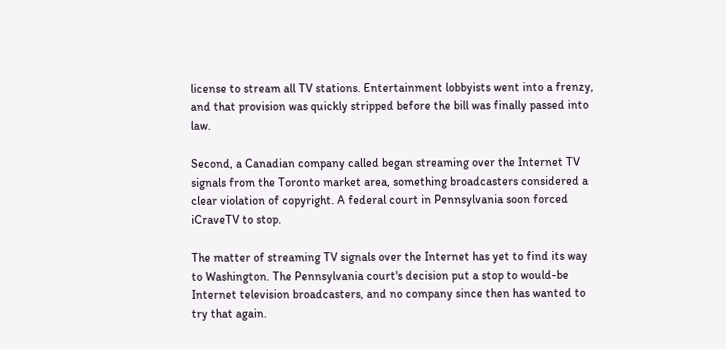license to stream all TV stations. Entertainment lobbyists went into a frenzy, and that provision was quickly stripped before the bill was finally passed into law.

Second, a Canadian company called began streaming over the Internet TV signals from the Toronto market area, something broadcasters considered a clear violation of copyright. A federal court in Pennsylvania soon forced iCraveTV to stop.

The matter of streaming TV signals over the Internet has yet to find its way to Washington. The Pennsylvania court's decision put a stop to would-be Internet television broadcasters, and no company since then has wanted to try that again.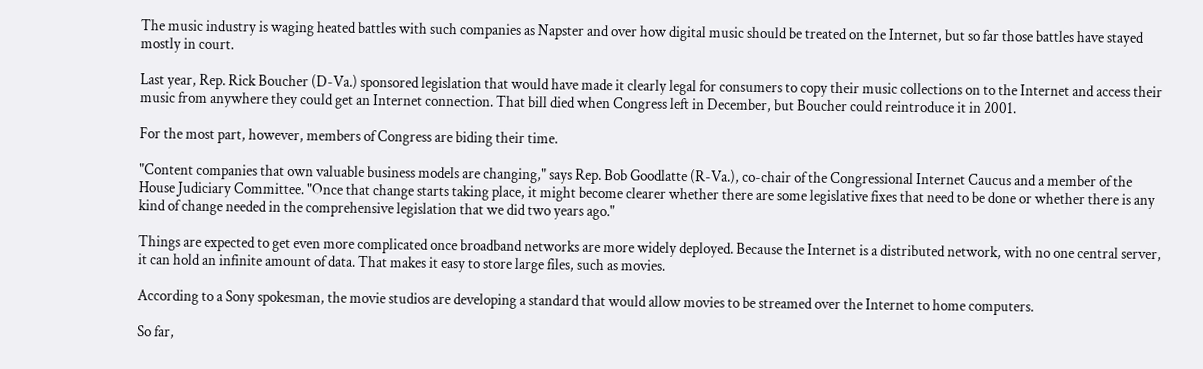The music industry is waging heated battles with such companies as Napster and over how digital music should be treated on the Internet, but so far those battles have stayed mostly in court.

Last year, Rep. Rick Boucher (D-Va.) sponsored legislation that would have made it clearly legal for consumers to copy their music collections on to the Internet and access their music from anywhere they could get an Internet connection. That bill died when Congress left in December, but Boucher could reintroduce it in 2001.

For the most part, however, members of Congress are biding their time.

"Content companies that own valuable business models are changing," says Rep. Bob Goodlatte (R-Va.), co-chair of the Congressional Internet Caucus and a member of the House Judiciary Committee. "Once that change starts taking place, it might become clearer whether there are some legislative fixes that need to be done or whether there is any kind of change needed in the comprehensive legislation that we did two years ago."

Things are expected to get even more complicated once broadband networks are more widely deployed. Because the Internet is a distributed network, with no one central server, it can hold an infinite amount of data. That makes it easy to store large files, such as movies.

According to a Sony spokesman, the movie studios are developing a standard that would allow movies to be streamed over the Internet to home computers.

So far,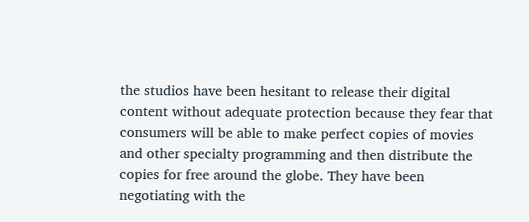the studios have been hesitant to release their digital content without adequate protection because they fear that consumers will be able to make perfect copies of movies and other specialty programming and then distribute the copies for free around the globe. They have been negotiating with the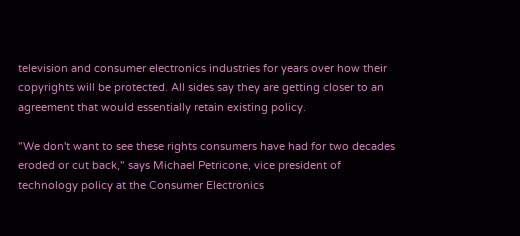television and consumer electronics industries for years over how their copyrights will be protected. All sides say they are getting closer to an agreement that would essentially retain existing policy.

"We don't want to see these rights consumers have had for two decades eroded or cut back," says Michael Petricone, vice president of technology policy at the Consumer Electronics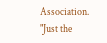Association. "Just the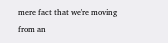mere fact that we're moving from an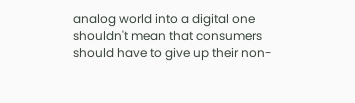analog world into a digital one shouldn't mean that consumers should have to give up their non-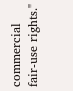commercial fair-use rights."